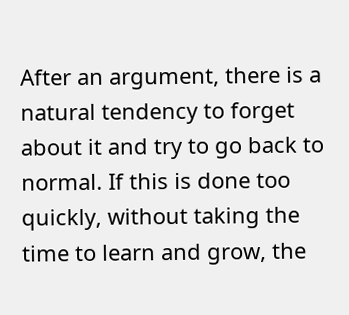After an argument, there is a natural tendency to forget about it and try to go back to normal. If this is done too quickly, without taking the time to learn and grow, the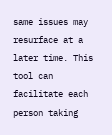same issues may resurface at a later time. This tool can facilitate each person taking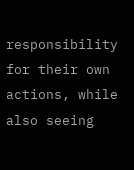responsibility for their own actions, while also seeing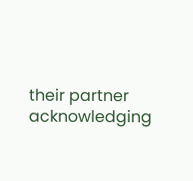their partner acknowledging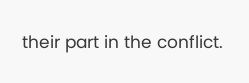their part in the conflict.